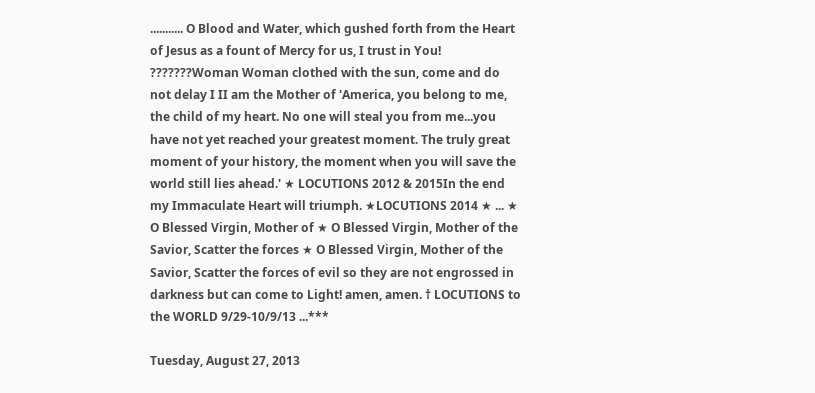........... O Blood and Water, which gushed forth from the Heart of Jesus as a fount of Mercy for us, I trust in You! ???????Woman Woman clothed with the sun, come and do not delay I II am the Mother of 'America, you belong to me, the child of my heart. No one will steal you from me...you have not yet reached your greatest moment. The truly great moment of your history, the moment when you will save the world still lies ahead.' ★ LOCUTIONS 2012 & 2015In the end my Immaculate Heart will triumph. ★LOCUTIONS 2014 ★ ... ★ O Blessed Virgin, Mother of ★ O Blessed Virgin, Mother of the Savior, Scatter the forces ★ O Blessed Virgin, Mother of the Savior, Scatter the forces of evil so they are not engrossed in darkness but can come to Light! amen, amen. † LOCUTIONS to the WORLD 9/29-10/9/13 ...***

Tuesday, August 27, 2013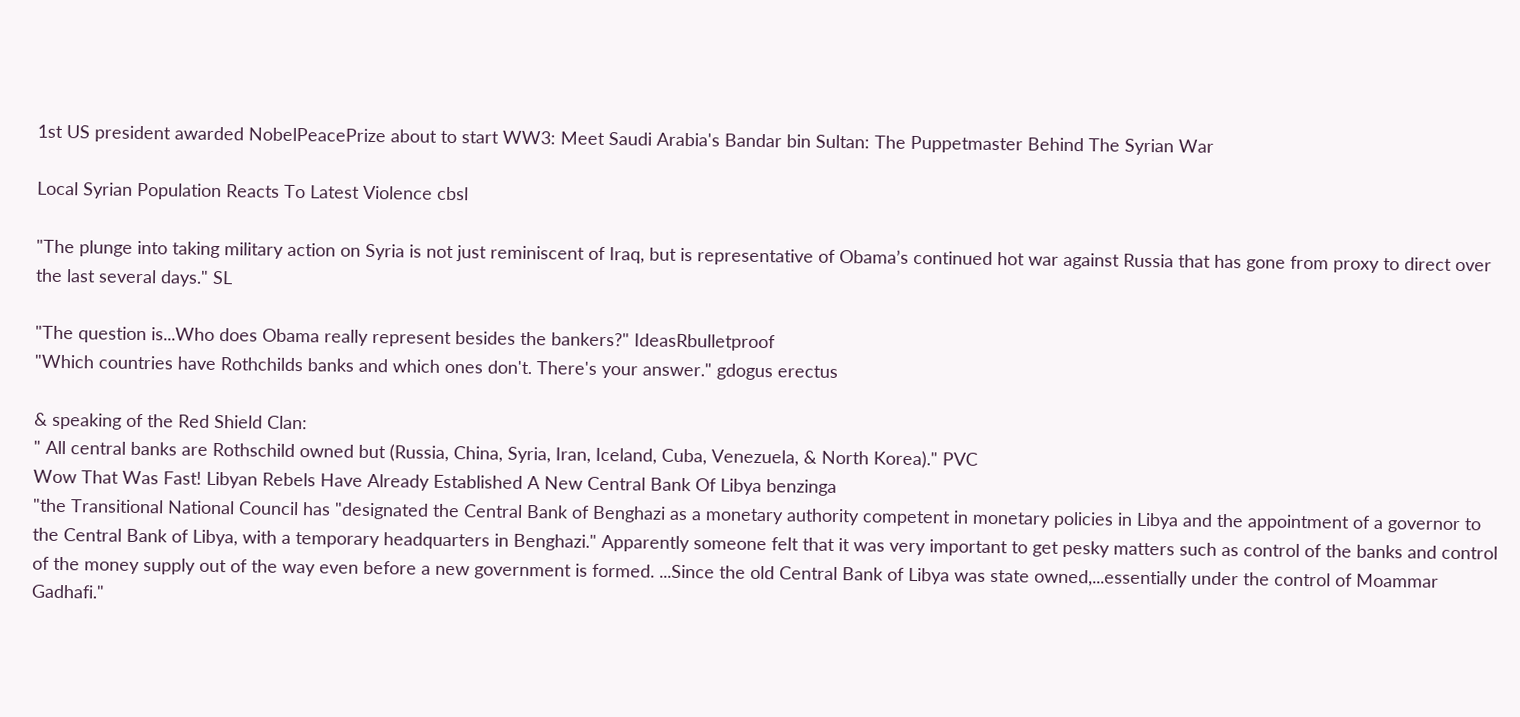1st US president awarded NobelPeacePrize about to start WW3: Meet Saudi Arabia's Bandar bin Sultan: The Puppetmaster Behind The Syrian War

Local Syrian Population Reacts To Latest Violence cbsl

"The plunge into taking military action on Syria is not just reminiscent of Iraq, but is representative of Obama’s continued hot war against Russia that has gone from proxy to direct over the last several days." SL

"The question is...Who does Obama really represent besides the bankers?" IdeasRbulletproof
"Which countries have Rothchilds banks and which ones don't. There's your answer." gdogus erectus

& speaking of the Red Shield Clan:
" All central banks are Rothschild owned but (Russia, China, Syria, Iran, Iceland, Cuba, Venezuela, & North Korea)." PVC
Wow That Was Fast! Libyan Rebels Have Already Established A New Central Bank Of Libya benzinga
"the Transitional National Council has "designated the Central Bank of Benghazi as a monetary authority competent in monetary policies in Libya and the appointment of a governor to the Central Bank of Libya, with a temporary headquarters in Benghazi." Apparently someone felt that it was very important to get pesky matters such as control of the banks and control of the money supply out of the way even before a new government is formed. ...Since the old Central Bank of Libya was state owned,...essentially under the control of Moammar Gadhafi."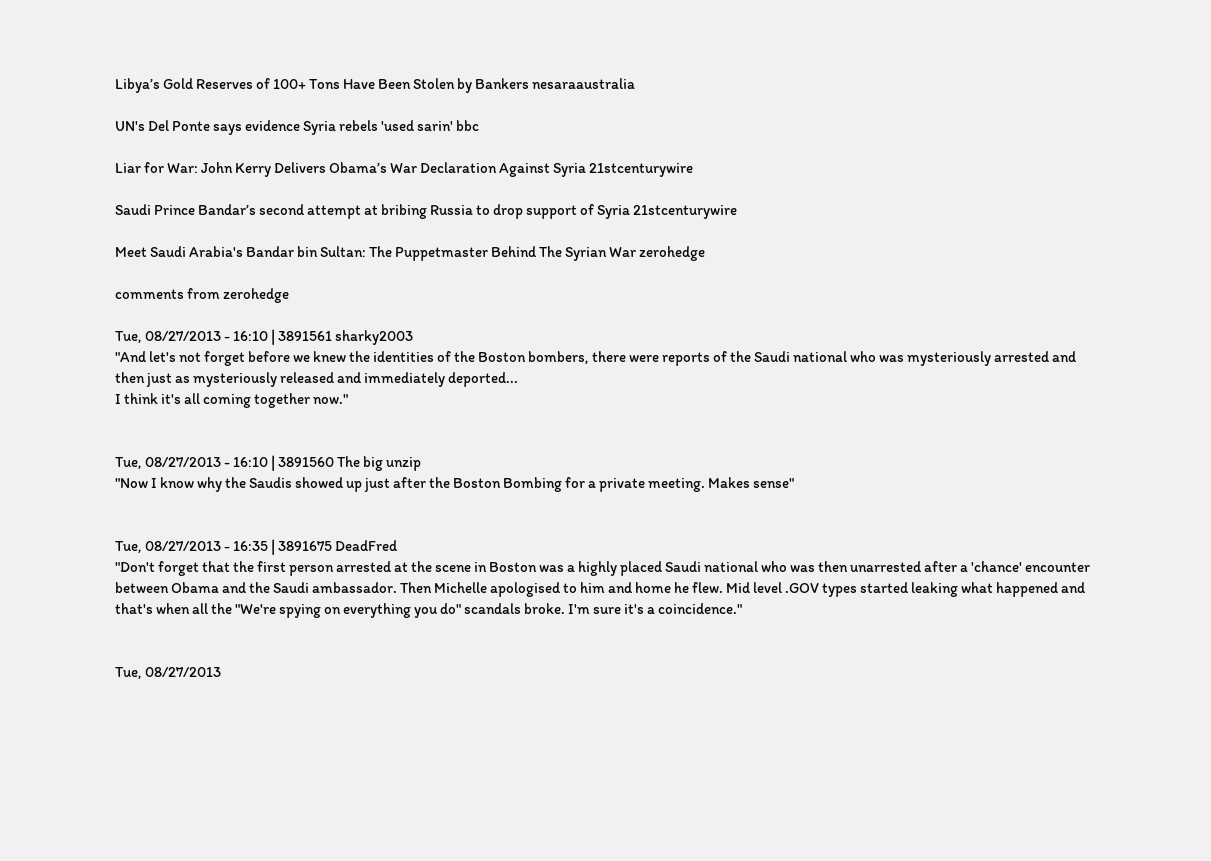Libya’s Gold Reserves of 100+ Tons Have Been Stolen by Bankers nesaraaustralia

UN's Del Ponte says evidence Syria rebels 'used sarin' bbc

Liar for War: John Kerry Delivers Obama’s War Declaration Against Syria 21stcenturywire

Saudi Prince Bandar’s second attempt at bribing Russia to drop support of Syria 21stcenturywire

Meet Saudi Arabia's Bandar bin Sultan: The Puppetmaster Behind The Syrian War zerohedge

comments from zerohedge

Tue, 08/27/2013 - 16:10 | 3891561 sharky2003
"And let's not forget before we knew the identities of the Boston bombers, there were reports of the Saudi national who was mysteriously arrested and then just as mysteriously released and immediately deported...
I think it's all coming together now."


Tue, 08/27/2013 - 16:10 | 3891560 The big unzip
"Now I know why the Saudis showed up just after the Boston Bombing for a private meeting. Makes sense"


Tue, 08/27/2013 - 16:35 | 3891675 DeadFred
"Don't forget that the first person arrested at the scene in Boston was a highly placed Saudi national who was then unarrested after a 'chance' encounter between Obama and the Saudi ambassador. Then Michelle apologised to him and home he flew. Mid level .GOV types started leaking what happened and that's when all the "We're spying on everything you do" scandals broke. I'm sure it's a coincidence."


Tue, 08/27/2013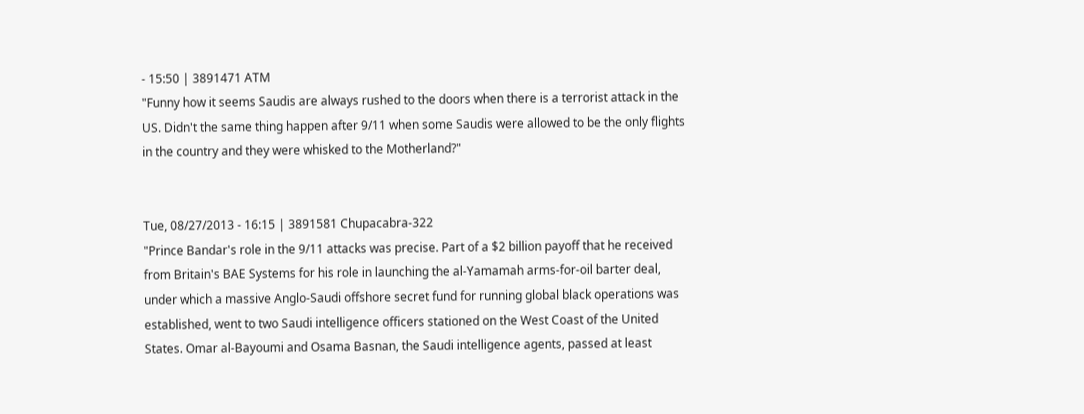- 15:50 | 3891471 ATM
"Funny how it seems Saudis are always rushed to the doors when there is a terrorist attack in the US. Didn't the same thing happen after 9/11 when some Saudis were allowed to be the only flights in the country and they were whisked to the Motherland?"


Tue, 08/27/2013 - 16:15 | 3891581 Chupacabra-322
"Prince Bandar's role in the 9/11 attacks was precise. Part of a $2 billion payoff that he received from Britain's BAE Systems for his role in launching the al-Yamamah arms-for-oil barter deal, under which a massive Anglo-Saudi offshore secret fund for running global black operations was established, went to two Saudi intelligence officers stationed on the West Coast of the United States. Omar al-Bayoumi and Osama Basnan, the Saudi intelligence agents, passed at least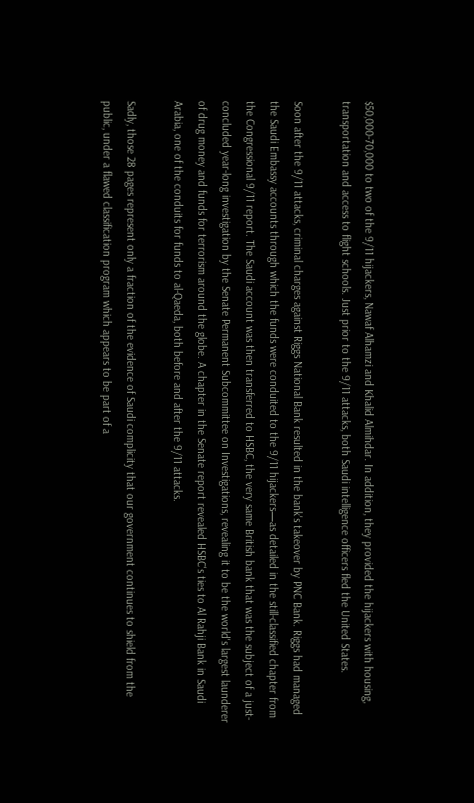$50,000-70,000 to two of the 9/11 hijackers, Nawaf Alhamzi and Khalid Almihdar. In addition, they provided the hijackers with housing, transportation and access to flight schools. Just prior to the 9/11 attacks, both Saudi intelligence officers fled the United States.

Soon after the 9/11 attacks, criminal charges against Riggs National Bank resulted in the bank's takeover by PNC Bank. Riggs had managed the Saudi Embassy accounts through which the funds were conduited to the 9/11 hijackers—as detailed in the still-classified chapter from the Congressional 9/11 report. The Saudi account was then transferred to HSBC, the very same British bank that was the subject of a just-concluded year-long investigation by the Senate Permanent Subcommittee on Investigations, revealing it to be the world's largest launderer of drug money and funds for terrorism around the globe. A chapter in the Senate report revealed HSBC's ties to Al Rahji Bank in Saudi Arabia, one of the conduits for funds to al-Qaeda, both before and after the 9/11 attacks.

Sadly, those 28 pages represent only a fraction of the evidence of Saudi complicity that our government continues to shield from the public, under a flawed classification program which appears to be part of a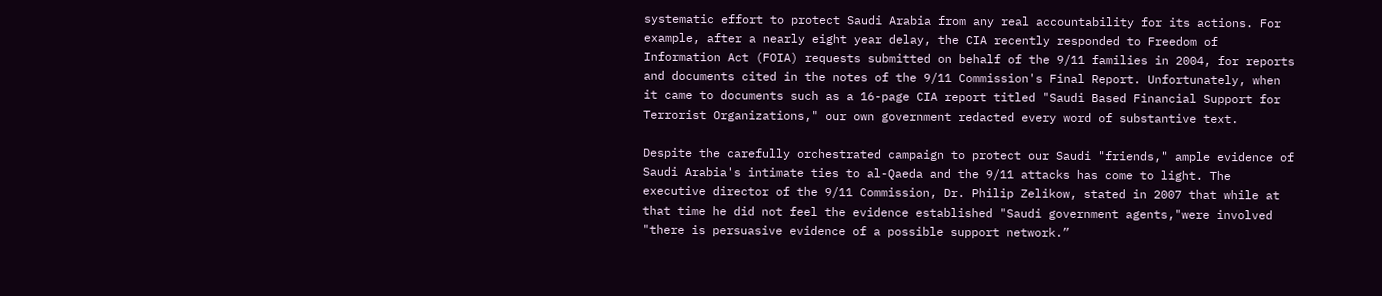systematic effort to protect Saudi Arabia from any real accountability for its actions. For example, after a nearly eight year delay, the CIA recently responded to Freedom of Information Act (FOIA) requests submitted on behalf of the 9/11 families in 2004, for reports and documents cited in the notes of the 9/11 Commission's Final Report. Unfortunately, when it came to documents such as a 16-page CIA report titled "Saudi Based Financial Support for Terrorist Organizations," our own government redacted every word of substantive text.

Despite the carefully orchestrated campaign to protect our Saudi "friends," ample evidence of Saudi Arabia's intimate ties to al-Qaeda and the 9/11 attacks has come to light. The executive director of the 9/11 Commission, Dr. Philip Zelikow, stated in 2007 that while at that time he did not feel the evidence established "Saudi government agents,"were involved "there is persuasive evidence of a possible support network.”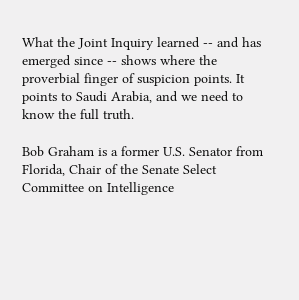What the Joint Inquiry learned -- and has emerged since -- shows where the proverbial finger of suspicion points. It points to Saudi Arabia, and we need to know the full truth.

Bob Graham is a former U.S. Senator from Florida, Chair of the Senate Select Committee on Intelligence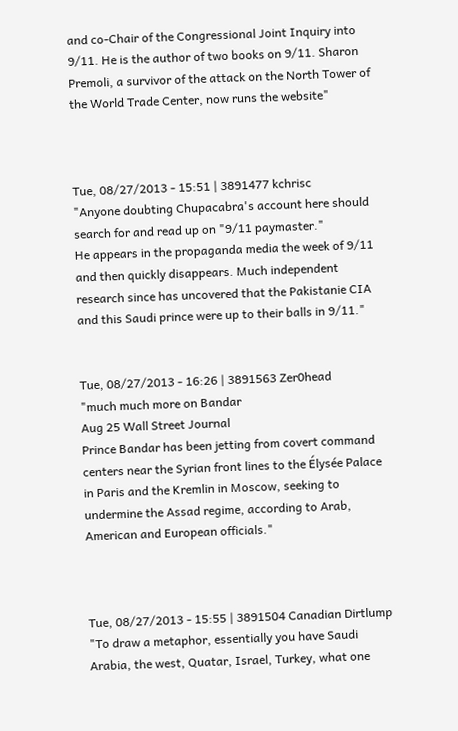and co-Chair of the Congressional Joint Inquiry into 9/11. He is the author of two books on 9/11. Sharon Premoli, a survivor of the attack on the North Tower of the World Trade Center, now runs the website"



Tue, 08/27/2013 - 15:51 | 3891477 kchrisc
"Anyone doubting Chupacabra's account here should search for and read up on "9/11 paymaster."
He appears in the propaganda media the week of 9/11 and then quickly disappears. Much independent research since has uncovered that the Pakistanie CIA and this Saudi prince were up to their balls in 9/11."


Tue, 08/27/2013 - 16:26 | 3891563 Zer0head
"much much more on Bandar
Aug 25 Wall Street Journal
Prince Bandar has been jetting from covert command centers near the Syrian front lines to the Élysée Palace in Paris and the Kremlin in Moscow, seeking to undermine the Assad regime, according to Arab, American and European officials."



Tue, 08/27/2013 - 15:55 | 3891504 Canadian Dirtlump
"To draw a metaphor, essentially you have Saudi Arabia, the west, Quatar, Israel, Turkey, what one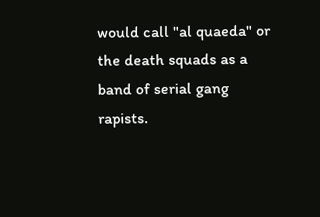would call "al quaeda" or the death squads as a band of serial gang rapists.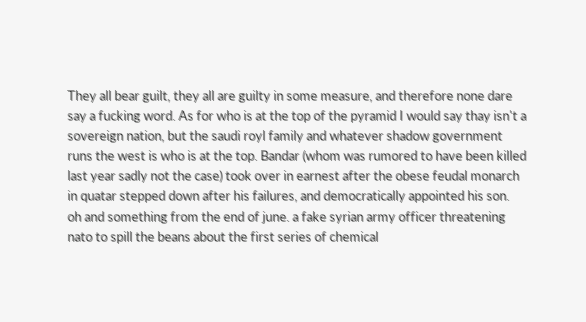They all bear guilt, they all are guilty in some measure, and therefore none dare say a fucking word. As for who is at the top of the pyramid I would say thay isn't a sovereign nation, but the saudi royl family and whatever shadow government runs the west is who is at the top. Bandar (whom was rumored to have been killed last year sadly not the case) took over in earnest after the obese feudal monarch in quatar stepped down after his failures, and democratically appointed his son.
oh and something from the end of june. a fake syrian army officer threatening nato to spill the beans about the first series of chemical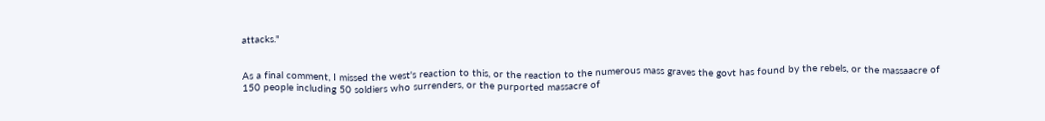attacks."


As a final comment, I missed the west's reaction to this, or the reaction to the numerous mass graves the govt has found by the rebels, or the massaacre of 150 people including 50 soldiers who surrenders, or the purported massacre of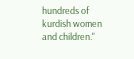hundreds of kurdish women and children."